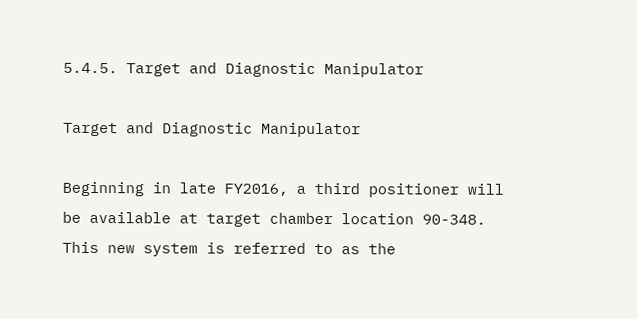5.4.5. Target and Diagnostic Manipulator

Target and Diagnostic Manipulator

Beginning in late FY2016, a third positioner will be available at target chamber location 90-348. This new system is referred to as the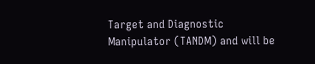Target and Diagnostic Manipulator (TANDM) and will be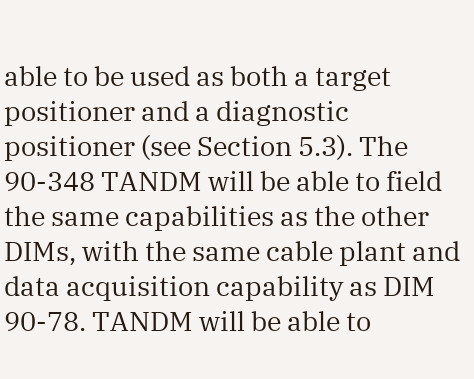able to be used as both a target positioner and a diagnostic positioner (see Section 5.3). The 90-348 TANDM will be able to field the same capabilities as the other DIMs, with the same cable plant and data acquisition capability as DIM 90-78. TANDM will be able to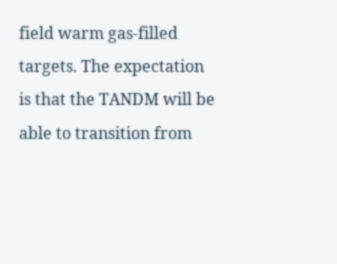field warm gas-filled targets. The expectation is that the TANDM will be able to transition from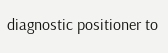diagnostic positioner to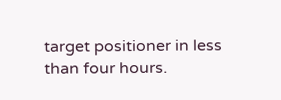target positioner in less than four hours.